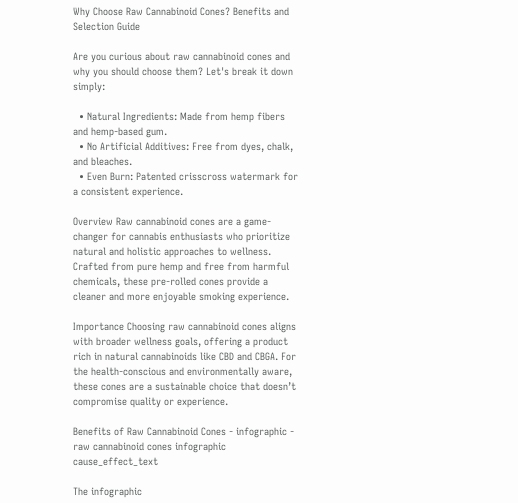Why Choose Raw Cannabinoid Cones? Benefits and Selection Guide

Are you curious about raw cannabinoid cones and why you should choose them? Let's break it down simply:

  • Natural Ingredients: Made from hemp fibers and hemp-based gum.
  • No Artificial Additives: Free from dyes, chalk, and bleaches.
  • Even Burn: Patented crisscross watermark for a consistent experience.

Overview Raw cannabinoid cones are a game-changer for cannabis enthusiasts who prioritize natural and holistic approaches to wellness. Crafted from pure hemp and free from harmful chemicals, these pre-rolled cones provide a cleaner and more enjoyable smoking experience.

Importance Choosing raw cannabinoid cones aligns with broader wellness goals, offering a product rich in natural cannabinoids like CBD and CBGA. For the health-conscious and environmentally aware, these cones are a sustainable choice that doesn’t compromise quality or experience.

Benefits of Raw Cannabinoid Cones - infographic - raw cannabinoid cones infographic cause_effect_text

The infographic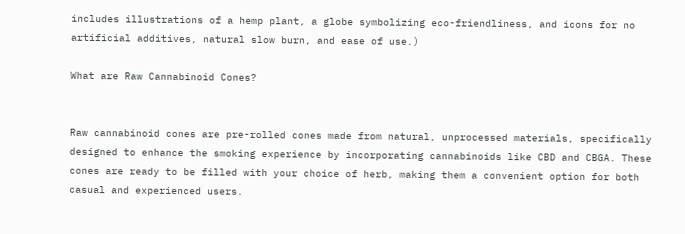includes illustrations of a hemp plant, a globe symbolizing eco-friendliness, and icons for no artificial additives, natural slow burn, and ease of use.)

What are Raw Cannabinoid Cones?


Raw cannabinoid cones are pre-rolled cones made from natural, unprocessed materials, specifically designed to enhance the smoking experience by incorporating cannabinoids like CBD and CBGA. These cones are ready to be filled with your choice of herb, making them a convenient option for both casual and experienced users.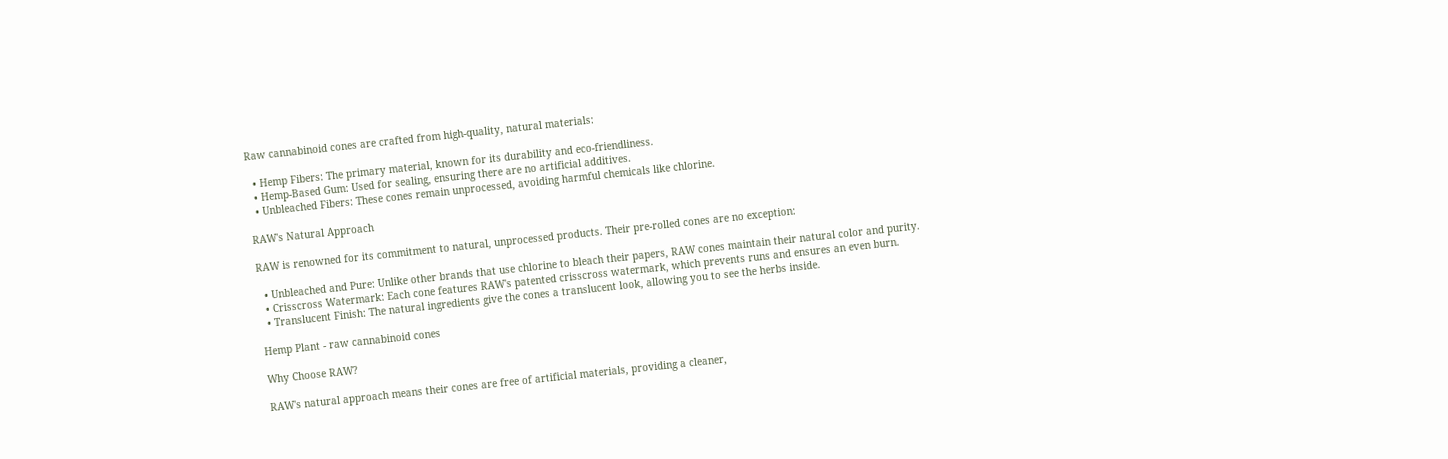Raw cannabinoid cones are crafted from high-quality, natural materials:

  • Hemp Fibers: The primary material, known for its durability and eco-friendliness.
  • Hemp-Based Gum: Used for sealing, ensuring there are no artificial additives.
  • Unbleached Fibers: These cones remain unprocessed, avoiding harmful chemicals like chlorine.

RAW's Natural Approach

RAW is renowned for its commitment to natural, unprocessed products. Their pre-rolled cones are no exception:

  • Unbleached and Pure: Unlike other brands that use chlorine to bleach their papers, RAW cones maintain their natural color and purity.
  • Crisscross Watermark: Each cone features RAW's patented crisscross watermark, which prevents runs and ensures an even burn.
  • Translucent Finish: The natural ingredients give the cones a translucent look, allowing you to see the herbs inside.

Hemp Plant - raw cannabinoid cones

Why Choose RAW?

RAW's natural approach means their cones are free of artificial materials, providing a cleaner,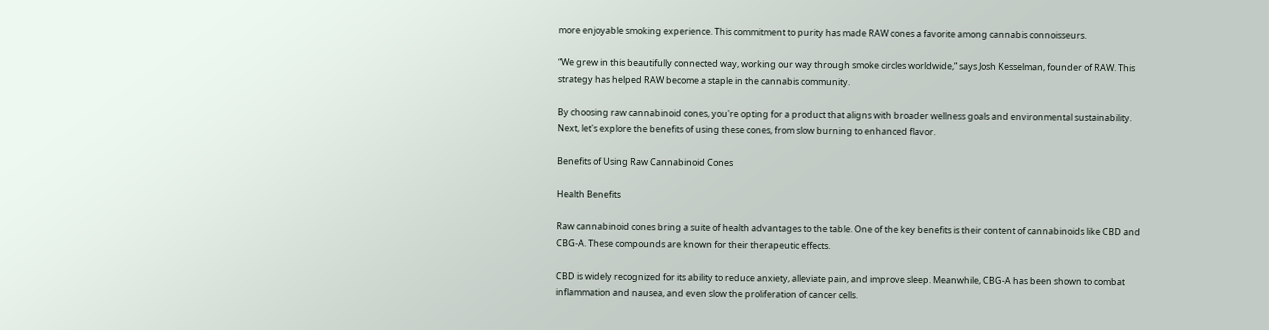more enjoyable smoking experience. This commitment to purity has made RAW cones a favorite among cannabis connoisseurs.

“We grew in this beautifully connected way, working our way through smoke circles worldwide,” says Josh Kesselman, founder of RAW. This strategy has helped RAW become a staple in the cannabis community.

By choosing raw cannabinoid cones, you're opting for a product that aligns with broader wellness goals and environmental sustainability. Next, let's explore the benefits of using these cones, from slow burning to enhanced flavor.

Benefits of Using Raw Cannabinoid Cones

Health Benefits

Raw cannabinoid cones bring a suite of health advantages to the table. One of the key benefits is their content of cannabinoids like CBD and CBG-A. These compounds are known for their therapeutic effects.

CBD is widely recognized for its ability to reduce anxiety, alleviate pain, and improve sleep. Meanwhile, CBG-A has been shown to combat inflammation and nausea, and even slow the proliferation of cancer cells.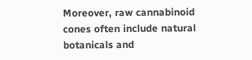Moreover, raw cannabinoid cones often include natural botanicals and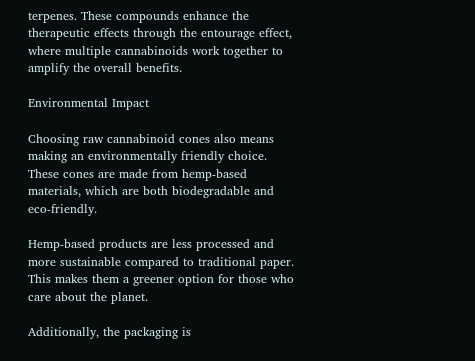terpenes. These compounds enhance the therapeutic effects through the entourage effect, where multiple cannabinoids work together to amplify the overall benefits.

Environmental Impact

Choosing raw cannabinoid cones also means making an environmentally friendly choice. These cones are made from hemp-based materials, which are both biodegradable and eco-friendly.

Hemp-based products are less processed and more sustainable compared to traditional paper. This makes them a greener option for those who care about the planet.

Additionally, the packaging is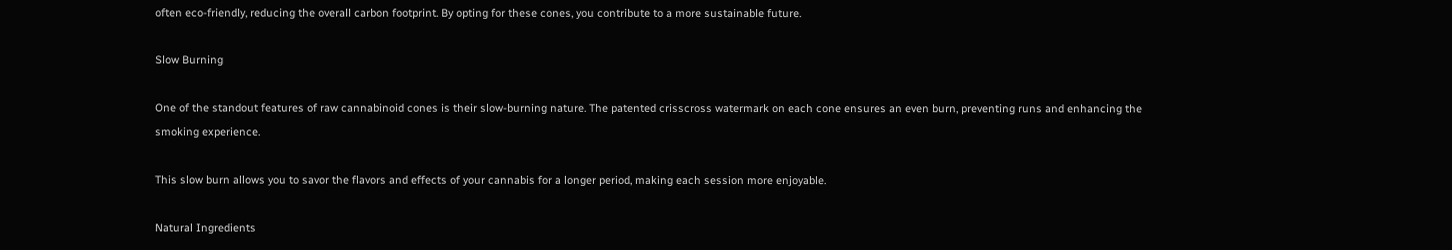often eco-friendly, reducing the overall carbon footprint. By opting for these cones, you contribute to a more sustainable future.

Slow Burning

One of the standout features of raw cannabinoid cones is their slow-burning nature. The patented crisscross watermark on each cone ensures an even burn, preventing runs and enhancing the smoking experience.

This slow burn allows you to savor the flavors and effects of your cannabis for a longer period, making each session more enjoyable.

Natural Ingredients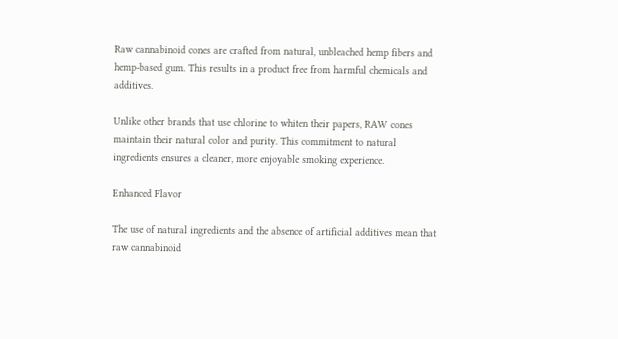Raw cannabinoid cones are crafted from natural, unbleached hemp fibers and hemp-based gum. This results in a product free from harmful chemicals and additives.

Unlike other brands that use chlorine to whiten their papers, RAW cones maintain their natural color and purity. This commitment to natural ingredients ensures a cleaner, more enjoyable smoking experience.

Enhanced Flavor

The use of natural ingredients and the absence of artificial additives mean that raw cannabinoid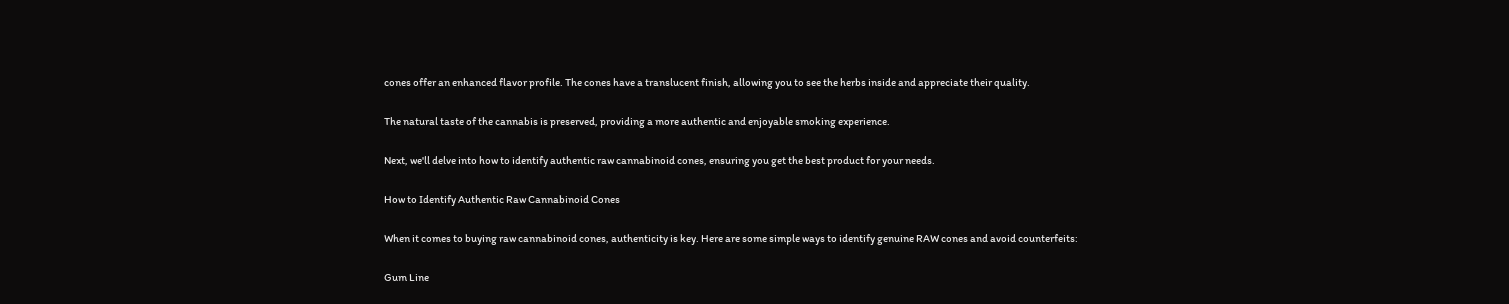cones offer an enhanced flavor profile. The cones have a translucent finish, allowing you to see the herbs inside and appreciate their quality.

The natural taste of the cannabis is preserved, providing a more authentic and enjoyable smoking experience.

Next, we'll delve into how to identify authentic raw cannabinoid cones, ensuring you get the best product for your needs.

How to Identify Authentic Raw Cannabinoid Cones

When it comes to buying raw cannabinoid cones, authenticity is key. Here are some simple ways to identify genuine RAW cones and avoid counterfeits:

Gum Line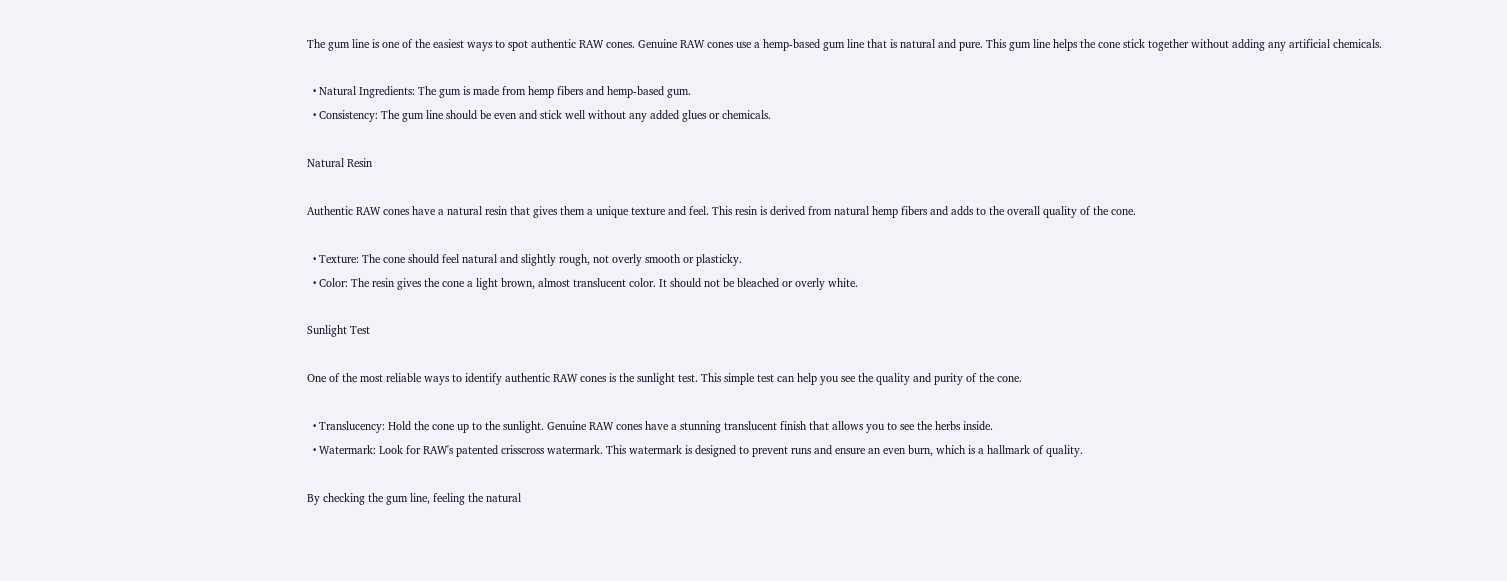The gum line is one of the easiest ways to spot authentic RAW cones. Genuine RAW cones use a hemp-based gum line that is natural and pure. This gum line helps the cone stick together without adding any artificial chemicals.

  • Natural Ingredients: The gum is made from hemp fibers and hemp-based gum.
  • Consistency: The gum line should be even and stick well without any added glues or chemicals.

Natural Resin

Authentic RAW cones have a natural resin that gives them a unique texture and feel. This resin is derived from natural hemp fibers and adds to the overall quality of the cone.

  • Texture: The cone should feel natural and slightly rough, not overly smooth or plasticky.
  • Color: The resin gives the cone a light brown, almost translucent color. It should not be bleached or overly white.

Sunlight Test

One of the most reliable ways to identify authentic RAW cones is the sunlight test. This simple test can help you see the quality and purity of the cone.

  • Translucency: Hold the cone up to the sunlight. Genuine RAW cones have a stunning translucent finish that allows you to see the herbs inside.
  • Watermark: Look for RAW's patented crisscross watermark. This watermark is designed to prevent runs and ensure an even burn, which is a hallmark of quality.

By checking the gum line, feeling the natural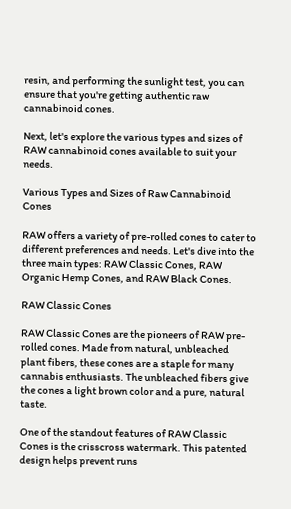resin, and performing the sunlight test, you can ensure that you're getting authentic raw cannabinoid cones.

Next, let's explore the various types and sizes of RAW cannabinoid cones available to suit your needs.

Various Types and Sizes of Raw Cannabinoid Cones

RAW offers a variety of pre-rolled cones to cater to different preferences and needs. Let's dive into the three main types: RAW Classic Cones, RAW Organic Hemp Cones, and RAW Black Cones.

RAW Classic Cones

RAW Classic Cones are the pioneers of RAW pre-rolled cones. Made from natural, unbleached plant fibers, these cones are a staple for many cannabis enthusiasts. The unbleached fibers give the cones a light brown color and a pure, natural taste.

One of the standout features of RAW Classic Cones is the crisscross watermark. This patented design helps prevent runs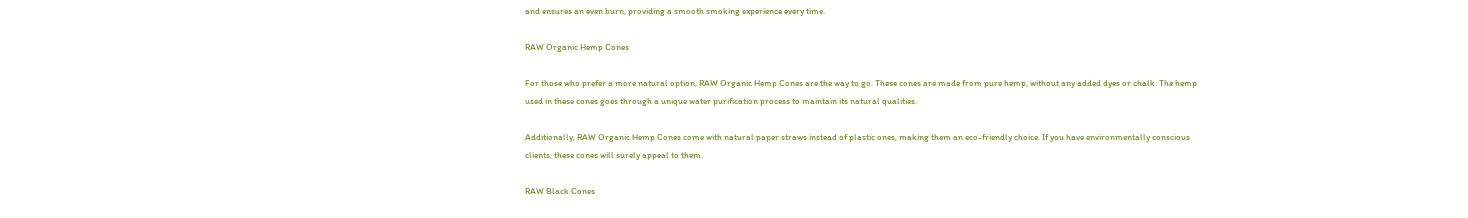and ensures an even burn, providing a smooth smoking experience every time.

RAW Organic Hemp Cones

For those who prefer a more natural option, RAW Organic Hemp Cones are the way to go. These cones are made from pure hemp, without any added dyes or chalk. The hemp used in these cones goes through a unique water purification process to maintain its natural qualities.

Additionally, RAW Organic Hemp Cones come with natural paper straws instead of plastic ones, making them an eco-friendly choice. If you have environmentally conscious clients, these cones will surely appeal to them.

RAW Black Cones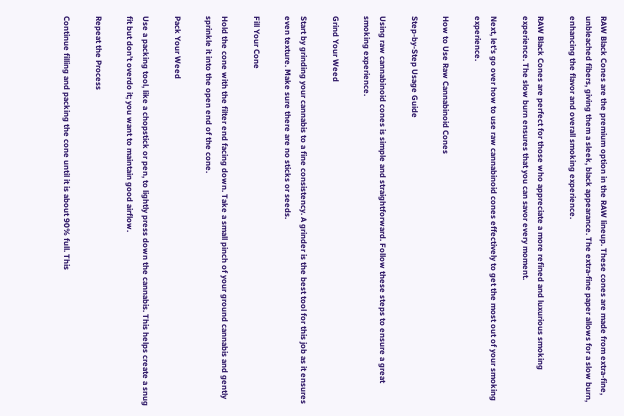RAW Black Cones are the premium option in the RAW lineup. These cones are made from extra-fine, unbleached fibers, giving them a sleek, black appearance. The extra-fine paper allows for a slow burn, enhancing the flavor and overall smoking experience.

RAW Black Cones are perfect for those who appreciate a more refined and luxurious smoking experience. The slow burn ensures that you can savor every moment.

Next, let's go over how to use raw cannabinoid cones effectively to get the most out of your smoking experience.

How to Use Raw Cannabinoid Cones

Step-by-Step Usage Guide

Using raw cannabinoid cones is simple and straightforward. Follow these steps to ensure a great smoking experience.

Grind Your Weed

Start by grinding your cannabis to a fine consistency. A grinder is the best tool for this job as it ensures even texture. Make sure there are no sticks or seeds.

Fill Your Cone

Hold the cone with the filter end facing down. Take a small pinch of your ground cannabis and gently sprinkle it into the open end of the cone.

Pack Your Weed

Use a packing tool, like a chopstick or pen, to lightly press down the cannabis. This helps create a snug fit but don’t overdo it; you want to maintain good airflow.

Repeat the Process

Continue filling and packing the cone until it is about 90% full. This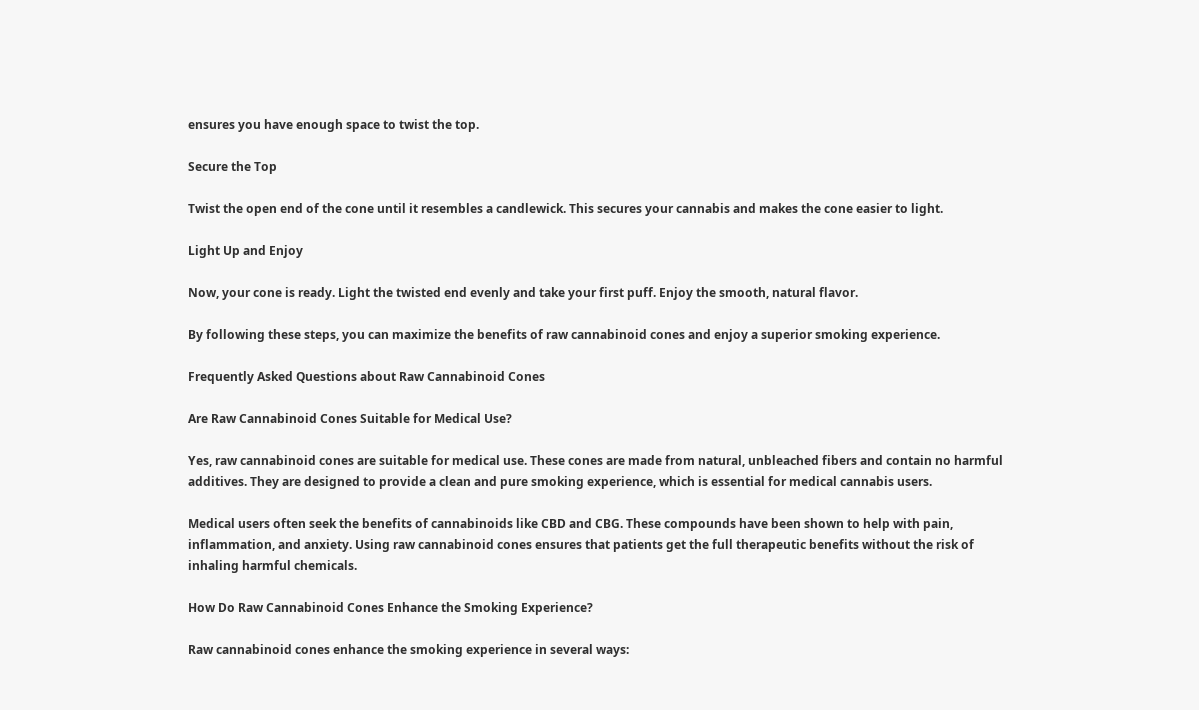ensures you have enough space to twist the top.

Secure the Top

Twist the open end of the cone until it resembles a candlewick. This secures your cannabis and makes the cone easier to light.

Light Up and Enjoy

Now, your cone is ready. Light the twisted end evenly and take your first puff. Enjoy the smooth, natural flavor.

By following these steps, you can maximize the benefits of raw cannabinoid cones and enjoy a superior smoking experience.

Frequently Asked Questions about Raw Cannabinoid Cones

Are Raw Cannabinoid Cones Suitable for Medical Use?

Yes, raw cannabinoid cones are suitable for medical use. These cones are made from natural, unbleached fibers and contain no harmful additives. They are designed to provide a clean and pure smoking experience, which is essential for medical cannabis users.

Medical users often seek the benefits of cannabinoids like CBD and CBG. These compounds have been shown to help with pain, inflammation, and anxiety. Using raw cannabinoid cones ensures that patients get the full therapeutic benefits without the risk of inhaling harmful chemicals.

How Do Raw Cannabinoid Cones Enhance the Smoking Experience?

Raw cannabinoid cones enhance the smoking experience in several ways: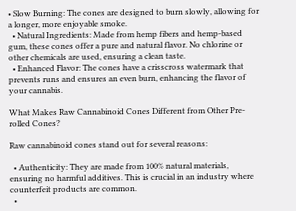• Slow Burning: The cones are designed to burn slowly, allowing for a longer, more enjoyable smoke.
  • Natural Ingredients: Made from hemp fibers and hemp-based gum, these cones offer a pure and natural flavor. No chlorine or other chemicals are used, ensuring a clean taste.
  • Enhanced Flavor: The cones have a crisscross watermark that prevents runs and ensures an even burn, enhancing the flavor of your cannabis.

What Makes Raw Cannabinoid Cones Different from Other Pre-rolled Cones?

Raw cannabinoid cones stand out for several reasons:

  • Authenticity: They are made from 100% natural materials, ensuring no harmful additives. This is crucial in an industry where counterfeit products are common.
  •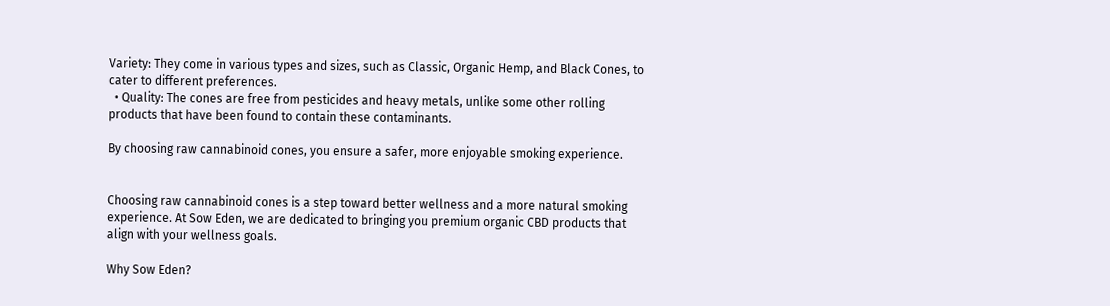Variety: They come in various types and sizes, such as Classic, Organic Hemp, and Black Cones, to cater to different preferences.
  • Quality: The cones are free from pesticides and heavy metals, unlike some other rolling products that have been found to contain these contaminants.

By choosing raw cannabinoid cones, you ensure a safer, more enjoyable smoking experience.


Choosing raw cannabinoid cones is a step toward better wellness and a more natural smoking experience. At Sow Eden, we are dedicated to bringing you premium organic CBD products that align with your wellness goals.

Why Sow Eden?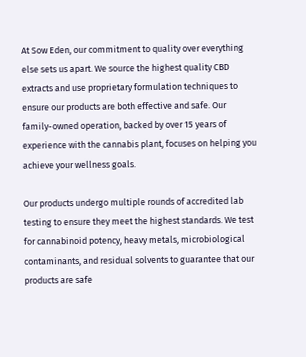At Sow Eden, our commitment to quality over everything else sets us apart. We source the highest quality CBD extracts and use proprietary formulation techniques to ensure our products are both effective and safe. Our family-owned operation, backed by over 15 years of experience with the cannabis plant, focuses on helping you achieve your wellness goals.

Our products undergo multiple rounds of accredited lab testing to ensure they meet the highest standards. We test for cannabinoid potency, heavy metals, microbiological contaminants, and residual solvents to guarantee that our products are safe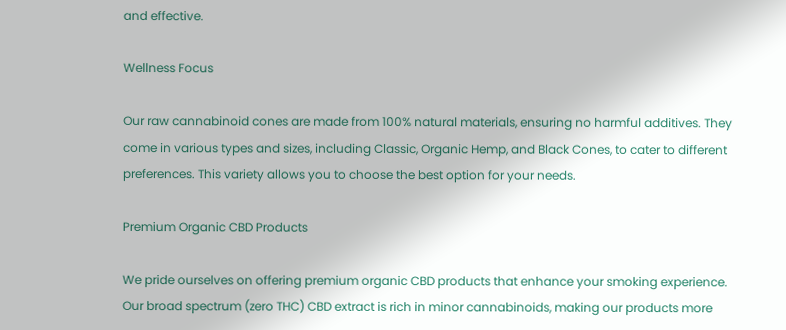and effective.

Wellness Focus

Our raw cannabinoid cones are made from 100% natural materials, ensuring no harmful additives. They come in various types and sizes, including Classic, Organic Hemp, and Black Cones, to cater to different preferences. This variety allows you to choose the best option for your needs.

Premium Organic CBD Products

We pride ourselves on offering premium organic CBD products that enhance your smoking experience. Our broad spectrum (zero THC) CBD extract is rich in minor cannabinoids, making our products more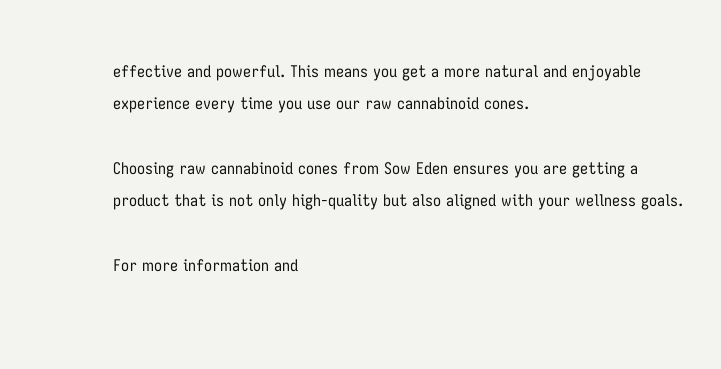effective and powerful. This means you get a more natural and enjoyable experience every time you use our raw cannabinoid cones.

Choosing raw cannabinoid cones from Sow Eden ensures you are getting a product that is not only high-quality but also aligned with your wellness goals.

For more information and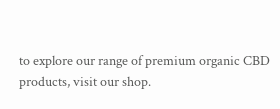to explore our range of premium organic CBD products, visit our shop.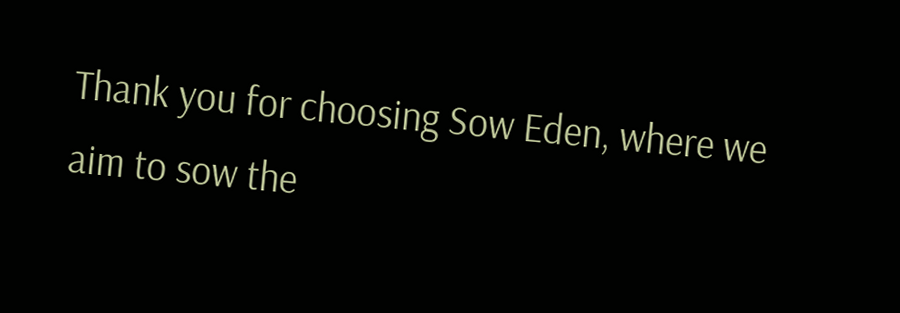Thank you for choosing Sow Eden, where we aim to sow the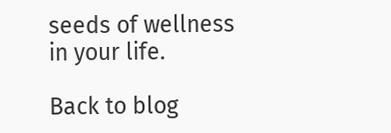seeds of wellness in your life.

Back to blog